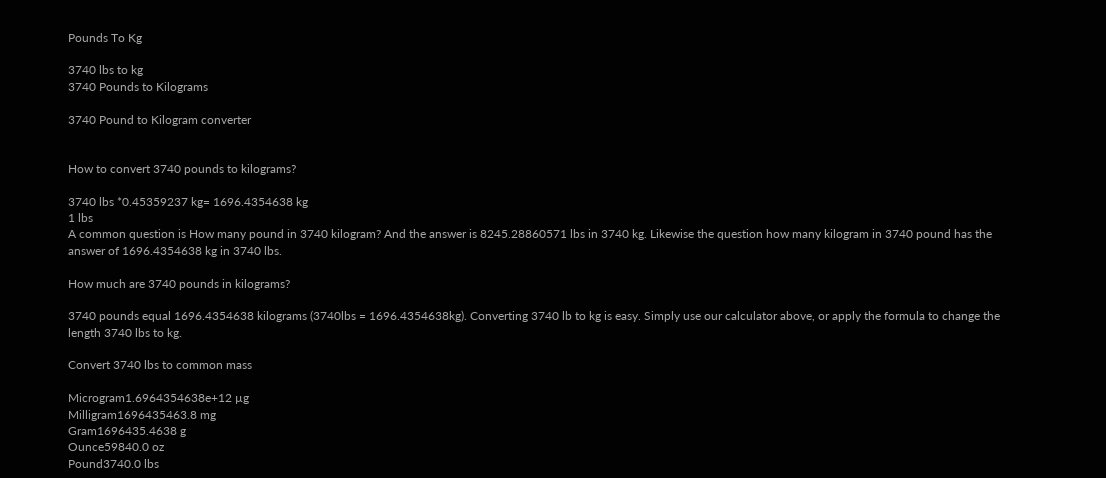Pounds To Kg

3740 lbs to kg
3740 Pounds to Kilograms

3740 Pound to Kilogram converter


How to convert 3740 pounds to kilograms?

3740 lbs *0.45359237 kg= 1696.4354638 kg
1 lbs
A common question is How many pound in 3740 kilogram? And the answer is 8245.28860571 lbs in 3740 kg. Likewise the question how many kilogram in 3740 pound has the answer of 1696.4354638 kg in 3740 lbs.

How much are 3740 pounds in kilograms?

3740 pounds equal 1696.4354638 kilograms (3740lbs = 1696.4354638kg). Converting 3740 lb to kg is easy. Simply use our calculator above, or apply the formula to change the length 3740 lbs to kg.

Convert 3740 lbs to common mass

Microgram1.6964354638e+12 µg
Milligram1696435463.8 mg
Gram1696435.4638 g
Ounce59840.0 oz
Pound3740.0 lbs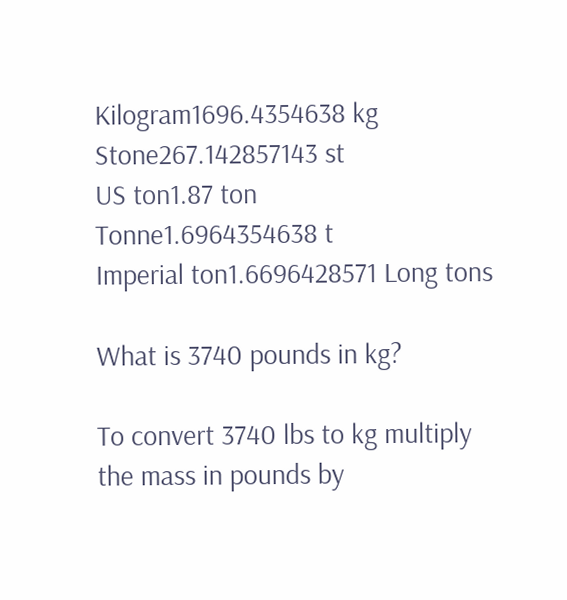Kilogram1696.4354638 kg
Stone267.142857143 st
US ton1.87 ton
Tonne1.6964354638 t
Imperial ton1.6696428571 Long tons

What is 3740 pounds in kg?

To convert 3740 lbs to kg multiply the mass in pounds by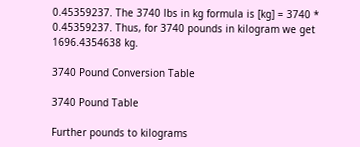0.45359237. The 3740 lbs in kg formula is [kg] = 3740 * 0.45359237. Thus, for 3740 pounds in kilogram we get 1696.4354638 kg.

3740 Pound Conversion Table

3740 Pound Table

Further pounds to kilograms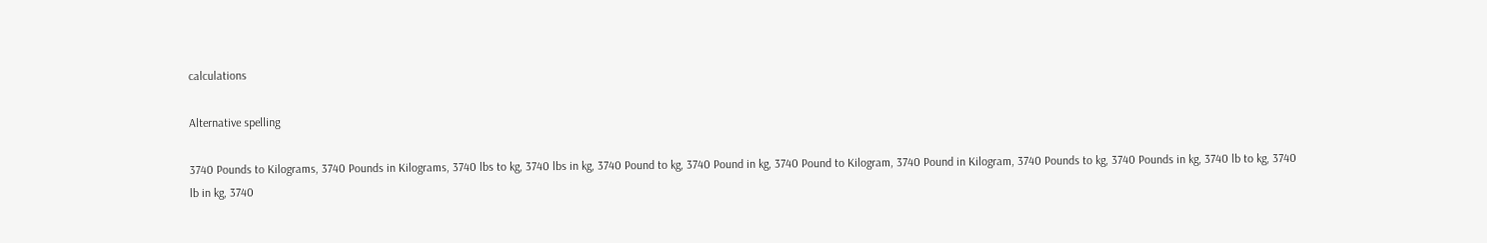calculations

Alternative spelling

3740 Pounds to Kilograms, 3740 Pounds in Kilograms, 3740 lbs to kg, 3740 lbs in kg, 3740 Pound to kg, 3740 Pound in kg, 3740 Pound to Kilogram, 3740 Pound in Kilogram, 3740 Pounds to kg, 3740 Pounds in kg, 3740 lb to kg, 3740 lb in kg, 3740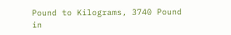Pound to Kilograms, 3740 Pound in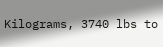Kilograms, 3740 lbs to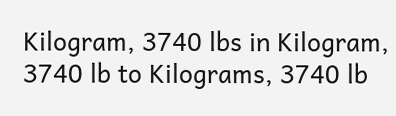Kilogram, 3740 lbs in Kilogram, 3740 lb to Kilograms, 3740 lb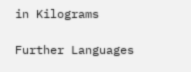in Kilograms

Further Languages